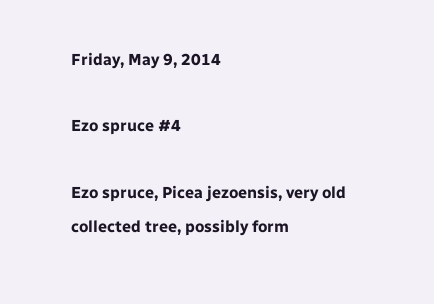Friday, May 9, 2014

Ezo spruce #4

Ezo spruce, Picea jezoensis, very old collected tree, possibly form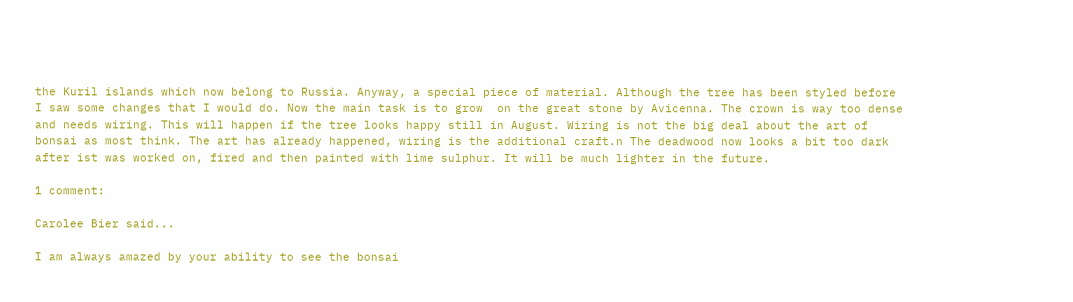the Kuril islands which now belong to Russia. Anyway, a special piece of material. Although the tree has been styled before I saw some changes that I would do. Now the main task is to grow  on the great stone by Avicenna. The crown is way too dense and needs wiring. This will happen if the tree looks happy still in August. Wiring is not the big deal about the art of bonsai as most think. The art has already happened, wiring is the additional craft.n The deadwood now looks a bit too dark after ist was worked on, fired and then painted with lime sulphur. It will be much lighter in the future.

1 comment:

Carolee Bier said...

I am always amazed by your ability to see the bonsai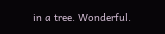in a tree. Wonderful.